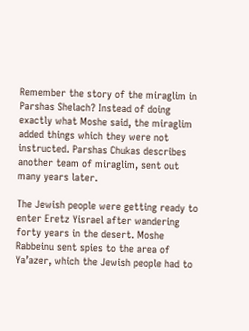Remember the story of the miraglim in Parshas Shelach? Instead of doing exactly what Moshe said, the miraglim added things which they were not instructed. Parshas Chukas describes another team of miraglim, sent out many years later.

The Jewish people were getting ready to enter Eretz Yisrael after wandering forty years in the desert. Moshe Rabbeinu sent spies to the area of Ya’azer, which the Jewish people had to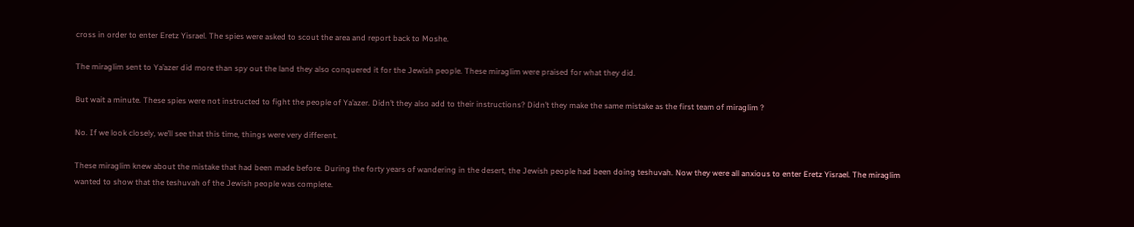cross in order to enter Eretz Yisrael. The spies were asked to scout the area and report back to Moshe.

The miraglim sent to Ya’azer did more than spy out the land they also conquered it for the Jewish people. These miraglim were praised for what they did.

But wait a minute. These spies were not instructed to fight the people of Ya’azer. Didn’t they also add to their instructions? Didn’t they make the same mistake as the first team of miraglim ?

No. If we look closely, we’ll see that this time, things were very different.

These miraglim knew about the mistake that had been made before. During the forty years of wandering in the desert, the Jewish people had been doing teshuvah. Now they were all anxious to enter Eretz Yisrael. The miraglim wanted to show that the teshuvah of the Jewish people was complete.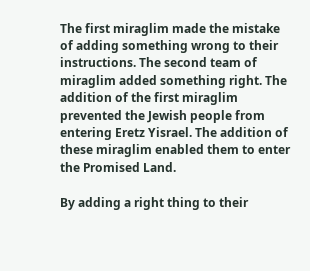The first miraglim made the mistake of adding something wrong to their instructions. The second team of miraglim added something right. The addition of the first miraglim prevented the Jewish people from entering Eretz Yisrael. The addition of these miraglim enabled them to enter the Promised Land.

By adding a right thing to their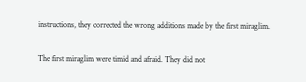instructions, they corrected the wrong additions made by the first miraglim.

The first miraglim were timid and afraid. They did not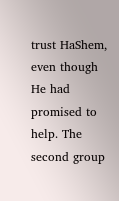trust HaShem, even though He had promised to help. The second group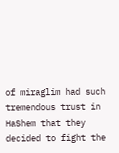of miraglim had such tremendous trust in HaShem that they decided to fight the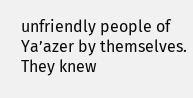unfriendly people of Ya’azer by themselves. They knew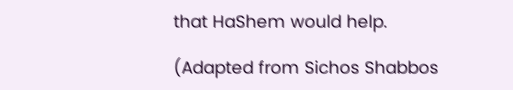that HaShem would help.

(Adapted from Sichos Shabbos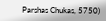Parshas Chukas, 5750)